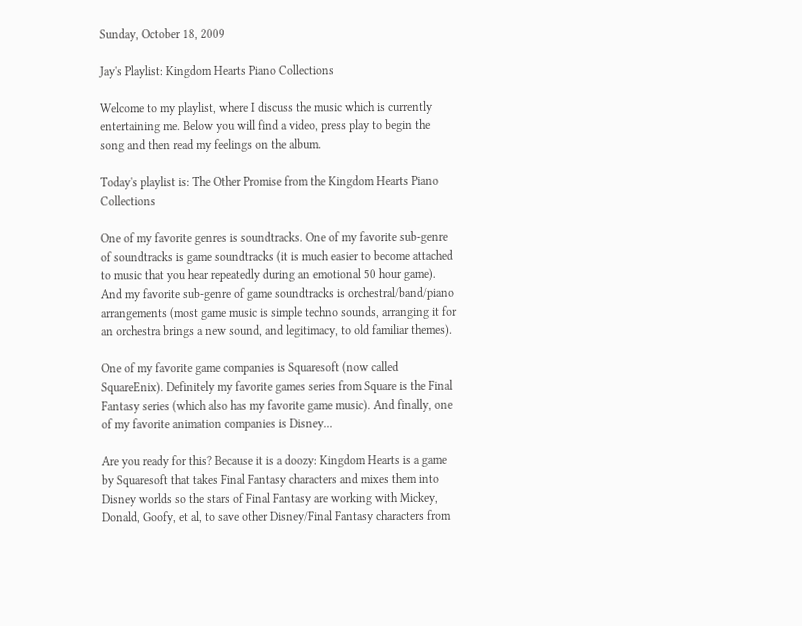Sunday, October 18, 2009

Jay's Playlist: Kingdom Hearts Piano Collections

Welcome to my playlist, where I discuss the music which is currently entertaining me. Below you will find a video, press play to begin the song and then read my feelings on the album.

Today's playlist is: The Other Promise from the Kingdom Hearts Piano Collections

One of my favorite genres is soundtracks. One of my favorite sub-genre of soundtracks is game soundtracks (it is much easier to become attached to music that you hear repeatedly during an emotional 50 hour game). And my favorite sub-genre of game soundtracks is orchestral/band/piano arrangements (most game music is simple techno sounds, arranging it for an orchestra brings a new sound, and legitimacy, to old familiar themes).

One of my favorite game companies is Squaresoft (now called SquareEnix). Definitely my favorite games series from Square is the Final Fantasy series (which also has my favorite game music). And finally, one of my favorite animation companies is Disney...

Are you ready for this? Because it is a doozy: Kingdom Hearts is a game by Squaresoft that takes Final Fantasy characters and mixes them into Disney worlds so the stars of Final Fantasy are working with Mickey, Donald, Goofy, et al, to save other Disney/Final Fantasy characters from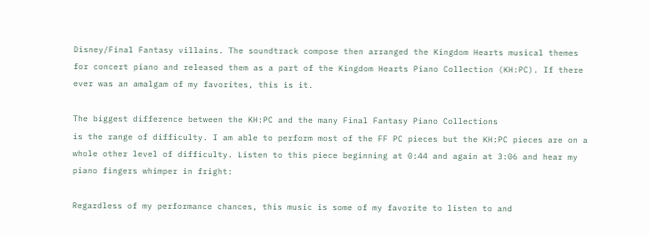Disney/Final Fantasy villains. The soundtrack compose then arranged the Kingdom Hearts musical themes for concert piano and released them as a part of the Kingdom Hearts Piano Collection (KH:PC). If there ever was an amalgam of my favorites, this is it.

The biggest difference between the KH:PC and the many Final Fantasy Piano Collections
is the range of difficulty. I am able to perform most of the FF PC pieces but the KH:PC pieces are on a whole other level of difficulty. Listen to this piece beginning at 0:44 and again at 3:06 and hear my piano fingers whimper in fright:

Regardless of my performance chances, this music is some of my favorite to listen to and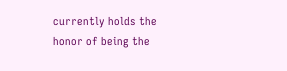currently holds the honor of being the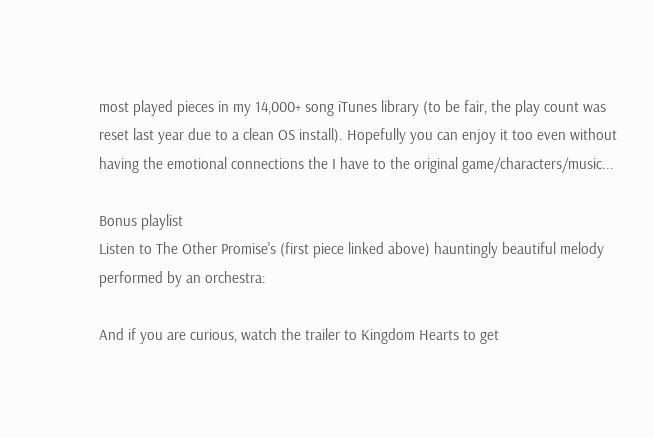most played pieces in my 14,000+ song iTunes library (to be fair, the play count was reset last year due to a clean OS install). Hopefully you can enjoy it too even without having the emotional connections the I have to the original game/characters/music...

Bonus playlist
Listen to The Other Promise's (first piece linked above) hauntingly beautiful melody performed by an orchestra:

And if you are curious, watch the trailer to Kingdom Hearts to get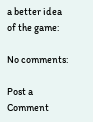a better idea of the game:

No comments:

Post a Comment